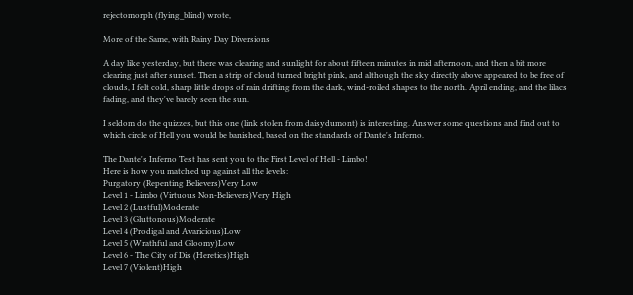rejectomorph (flying_blind) wrote,

More of the Same, with Rainy Day Diversions

A day like yesterday, but there was clearing and sunlight for about fifteen minutes in mid afternoon, and then a bit more clearing just after sunset. Then a strip of cloud turned bright pink, and although the sky directly above appeared to be free of clouds, I felt cold, sharp little drops of rain drifting from the dark, wind-roiled shapes to the north. April ending, and the lilacs fading, and they've barely seen the sun.

I seldom do the quizzes, but this one (link stolen from daisydumont) is interesting. Answer some questions and find out to which circle of Hell you would be banished, based on the standards of Dante's Inferno.

The Dante's Inferno Test has sent you to the First Level of Hell - Limbo!
Here is how you matched up against all the levels:
Purgatory (Repenting Believers)Very Low
Level 1 - Limbo (Virtuous Non-Believers)Very High
Level 2 (Lustful)Moderate
Level 3 (Gluttonous)Moderate
Level 4 (Prodigal and Avaricious)Low
Level 5 (Wrathful and Gloomy)Low
Level 6 - The City of Dis (Heretics)High
Level 7 (Violent)High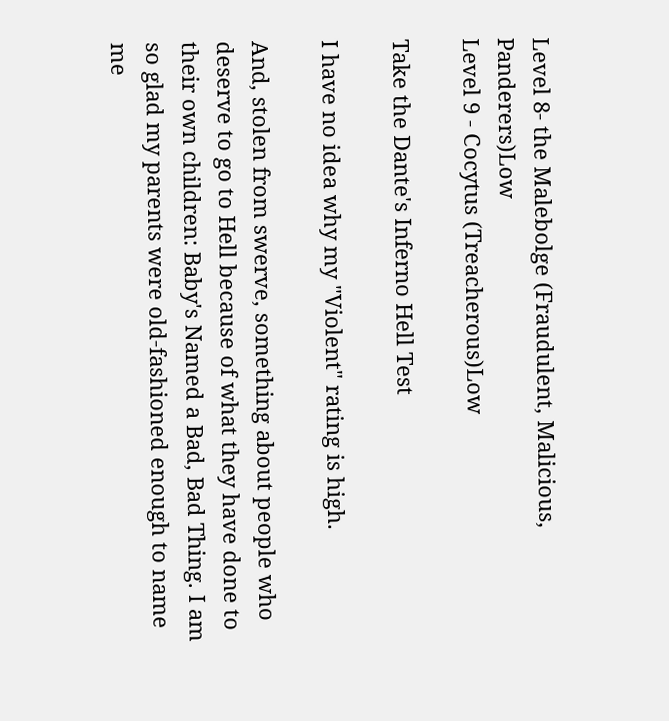Level 8- the Malebolge (Fraudulent, Malicious, Panderers)Low
Level 9 - Cocytus (Treacherous)Low

Take the Dante's Inferno Hell Test

I have no idea why my "Violent" rating is high.

And, stolen from swerve, something about people who deserve to go to Hell because of what they have done to their own children: Baby's Named a Bad, Bad Thing. I am so glad my parents were old-fashioned enough to name me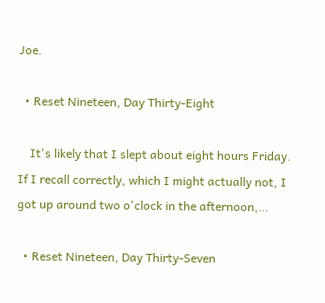Joe.

  • Reset Nineteen, Day Thirty-Eight

    It's likely that I slept about eight hours Friday. If I recall correctly, which I might actually not, I got up around two o'clock in the afternoon,…

  • Reset Nineteen, Day Thirty-Seven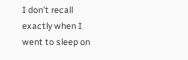I don't recall exactly when I went to sleep on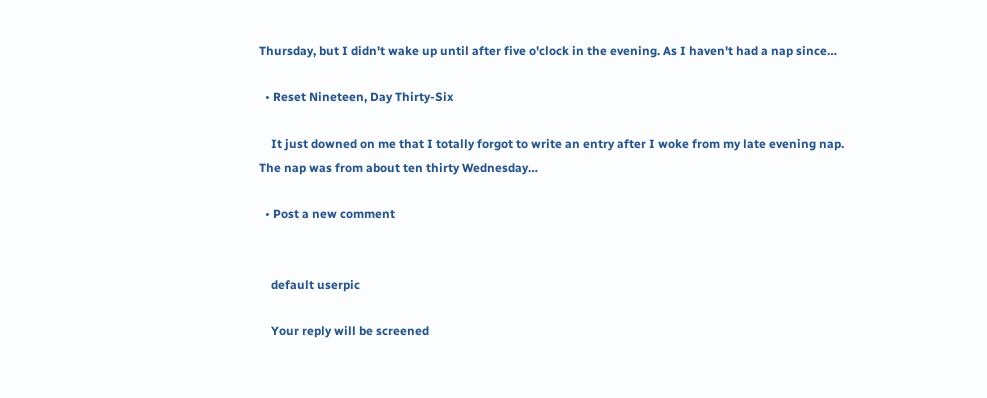Thursday, but I didn't wake up until after five o'clock in the evening. As I haven't had a nap since…

  • Reset Nineteen, Day Thirty-Six

    It just downed on me that I totally forgot to write an entry after I woke from my late evening nap. The nap was from about ten thirty Wednesday…

  • Post a new comment


    default userpic

    Your reply will be screened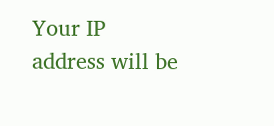Your IP address will be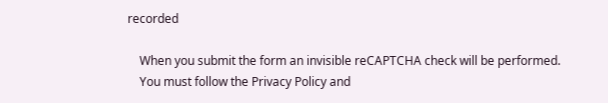recorded

    When you submit the form an invisible reCAPTCHA check will be performed.
    You must follow the Privacy Policy and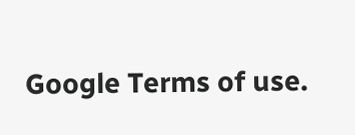Google Terms of use.